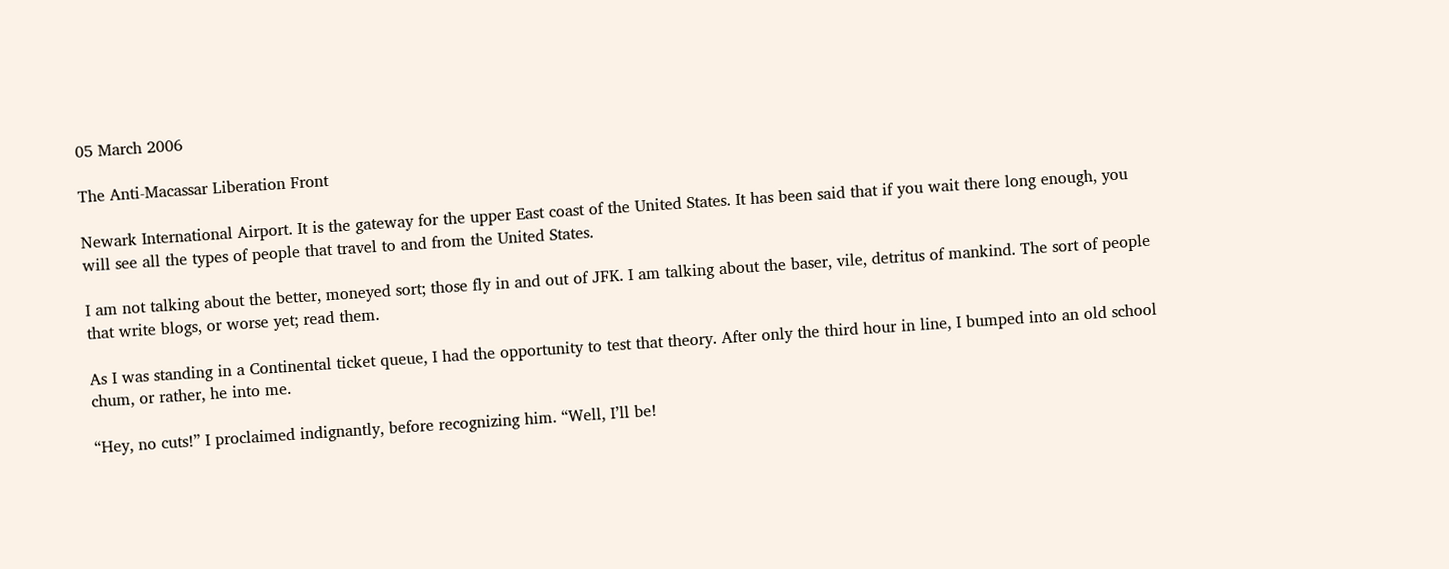05 March 2006

The Anti-Macassar Liberation Front

Newark International Airport. It is the gateway for the upper East coast of the United States. It has been said that if you wait there long enough, you will see all the types of people that travel to and from the United States.

I am not talking about the better, moneyed sort; those fly in and out of JFK. I am talking about the baser, vile, detritus of mankind. The sort of people that write blogs, or worse yet; read them.

As I was standing in a Continental ticket queue, I had the opportunity to test that theory. After only the third hour in line, I bumped into an old school chum, or rather, he into me.

“Hey, no cuts!” I proclaimed indignantly, before recognizing him. “Well, I’ll be!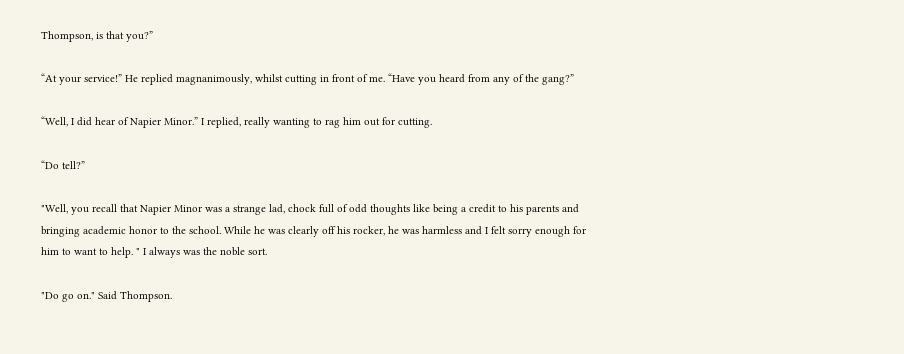Thompson, is that you?”

“At your service!” He replied magnanimously, whilst cutting in front of me. “Have you heard from any of the gang?”

“Well, I did hear of Napier Minor.” I replied, really wanting to rag him out for cutting.

“Do tell?”

"Well, you recall that Napier Minor was a strange lad, chock full of odd thoughts like being a credit to his parents and bringing academic honor to the school. While he was clearly off his rocker, he was harmless and I felt sorry enough for him to want to help. " I always was the noble sort.

"Do go on." Said Thompson.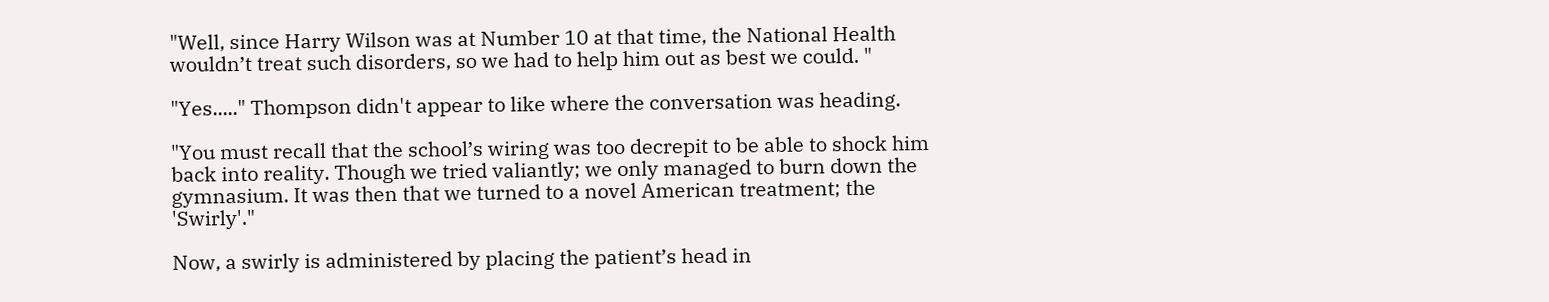"Well, since Harry Wilson was at Number 10 at that time, the National Health wouldn’t treat such disorders, so we had to help him out as best we could. "

"Yes....." Thompson didn't appear to like where the conversation was heading.

"You must recall that the school’s wiring was too decrepit to be able to shock him back into reality. Though we tried valiantly; we only managed to burn down the gymnasium. It was then that we turned to a novel American treatment; the 'Swirly'."

Now, a swirly is administered by placing the patient’s head in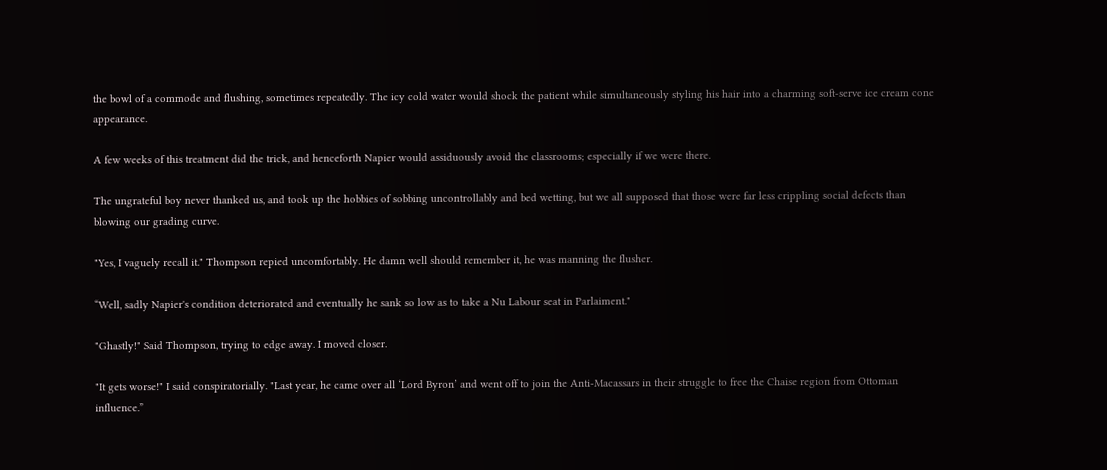the bowl of a commode and flushing, sometimes repeatedly. The icy cold water would shock the patient while simultaneously styling his hair into a charming soft-serve ice cream cone appearance.

A few weeks of this treatment did the trick, and henceforth Napier would assiduously avoid the classrooms; especially if we were there.

The ungrateful boy never thanked us, and took up the hobbies of sobbing uncontrollably and bed wetting, but we all supposed that those were far less crippling social defects than blowing our grading curve.

"Yes, I vaguely recall it." Thompson repied uncomfortably. He damn well should remember it, he was manning the flusher.

“Well, sadly Napier's condition deteriorated and eventually he sank so low as to take a Nu Labour seat in Parlaiment."

"Ghastly!" Said Thompson, trying to edge away. I moved closer.

"It gets worse!" I said conspiratorially. "Last year, he came over all ‘Lord Byron’ and went off to join the Anti-Macassars in their struggle to free the Chaise region from Ottoman influence.”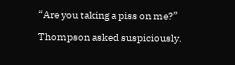“Are you taking a piss on me?” Thompson asked suspiciously.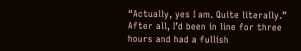“Actually, yes I am. Quite literally.” After all, I’d been in line for three hours and had a fullish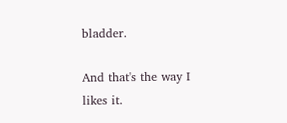bladder.

And that's the way I likes it.